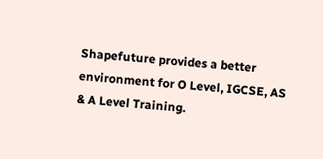Shapefuture provides a better environment for O Level, IGCSE, AS & A Level Training.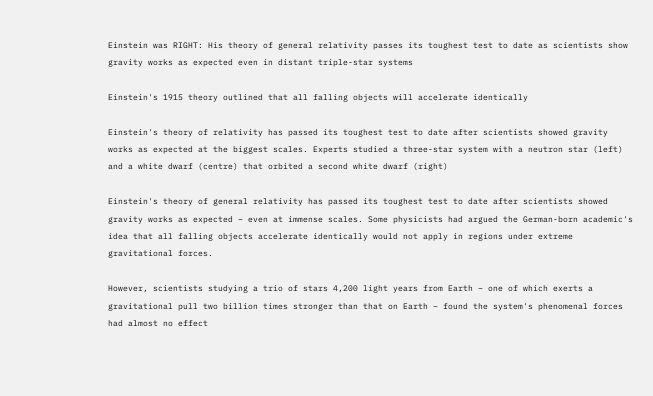Einstein was RIGHT: His theory of general relativity passes its toughest test to date as scientists show gravity works as expected even in distant triple-star systems

Einstein's 1915 theory outlined that all falling objects will accelerate identically

Einstein's theory of relativity has passed its toughest test to date after scientists showed gravity works as expected at the biggest scales. Experts studied a three-star system with a neutron star (left) and a white dwarf (centre) that orbited a second white dwarf (right)

Einstein's theory of general relativity has passed its toughest test to date after scientists showed gravity works as expected – even at immense scales. Some physicists had argued the German-born academic's idea that all falling objects accelerate identically would not apply in regions under extreme gravitational forces.

However, scientists studying a trio of stars 4,200 light years from Earth – one of which exerts a gravitational pull two billion times stronger than that on Earth – found the system's phenomenal forces had almost no effect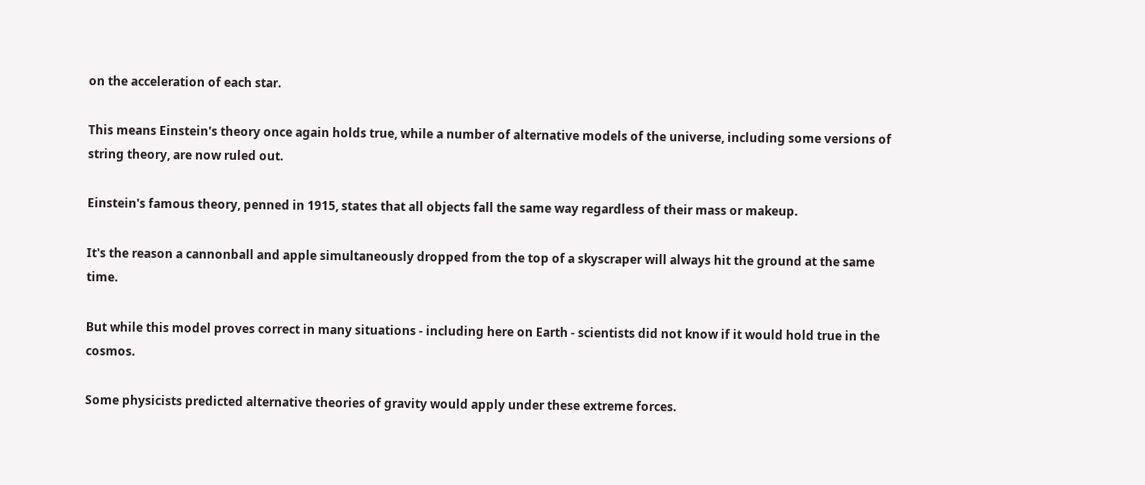on the acceleration of each star.

This means Einstein's theory once again holds true, while a number of alternative models of the universe, including some versions of string theory, are now ruled out.

Einstein's famous theory, penned in 1915, states that all objects fall the same way regardless of their mass or makeup.

It's the reason a cannonball and apple simultaneously dropped from the top of a skyscraper will always hit the ground at the same time.

But while this model proves correct in many situations - including here on Earth - scientists did not know if it would hold true in the cosmos.

Some physicists predicted alternative theories of gravity would apply under these extreme forces.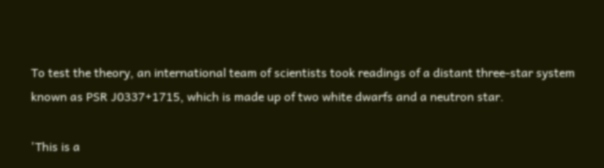To test the theory, an international team of scientists took readings of a distant three-star system known as PSR J0337+1715, which is made up of two white dwarfs and a neutron star.

'This is a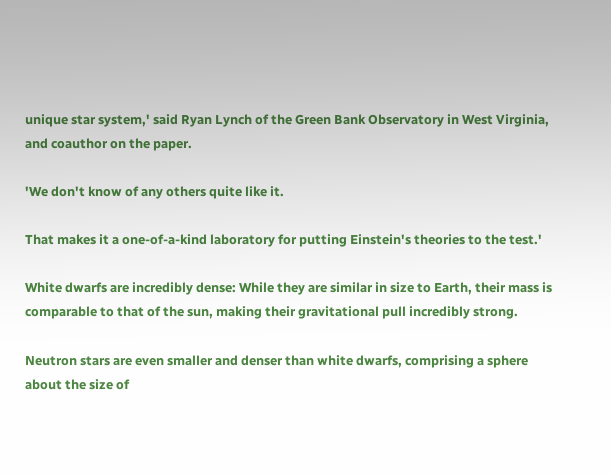unique star system,' said Ryan Lynch of the Green Bank Observatory in West Virginia, and coauthor on the paper.

'We don't know of any others quite like it.

That makes it a one-of-a-kind laboratory for putting Einstein's theories to the test.'

White dwarfs are incredibly dense: While they are similar in size to Earth, their mass is comparable to that of the sun, making their gravitational pull incredibly strong.

Neutron stars are even smaller and denser than white dwarfs, comprising a sphere about the size of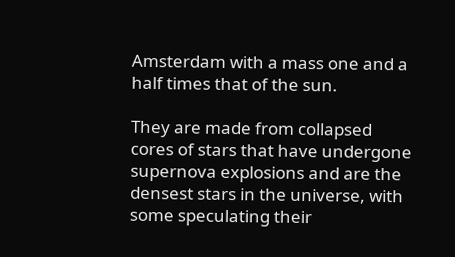Amsterdam with a mass one and a half times that of the sun.

They are made from collapsed cores of stars that have undergone supernova explosions and are the densest stars in the universe, with some speculating their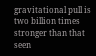gravitational pull is two billion times stronger than that seen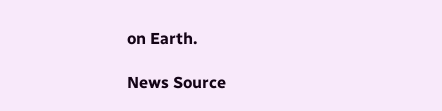on Earth.

News Source